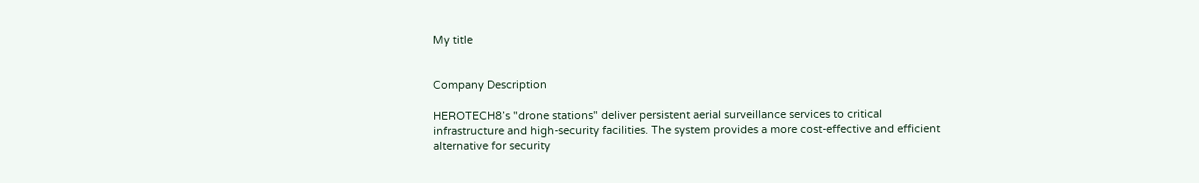My title


Company Description

HEROTECH8’s "drone stations" deliver persistent aerial surveillance services to critical infrastructure and high-security facilities. The system provides a more cost-effective and efficient alternative for security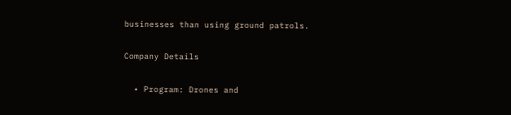businesses than using ground patrols.

Company Details

  • Program: Drones and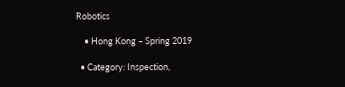Robotics

    • Hong Kong – Spring 2019

  • Category: Inspection,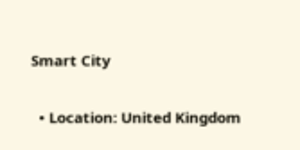Smart City

  • Location: United Kingdom